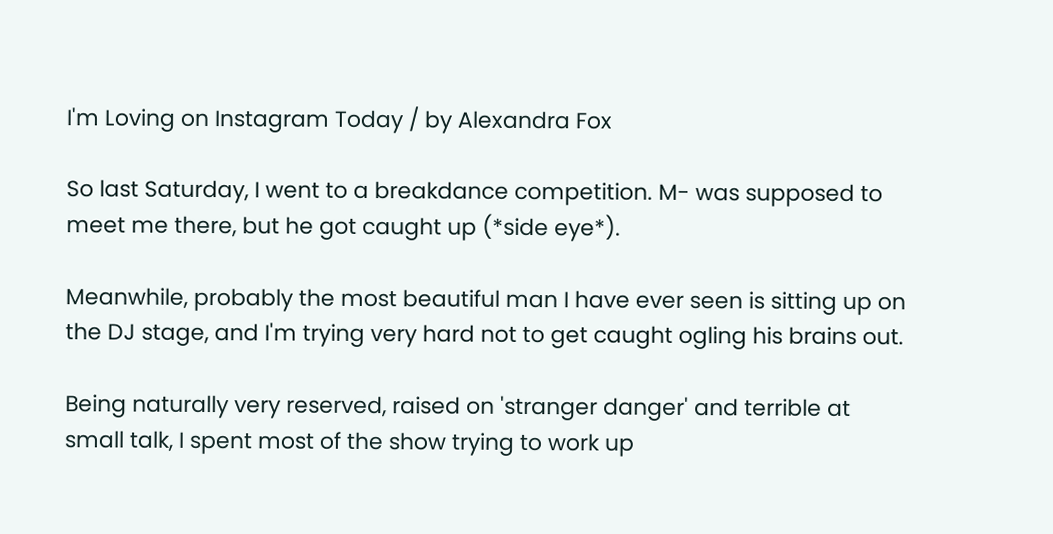I'm Loving on Instagram Today / by Alexandra Fox

So last Saturday, I went to a breakdance competition. M- was supposed to meet me there, but he got caught up (*side eye*).

Meanwhile, probably the most beautiful man I have ever seen is sitting up on the DJ stage, and I'm trying very hard not to get caught ogling his brains out.

Being naturally very reserved, raised on 'stranger danger' and terrible at small talk, I spent most of the show trying to work up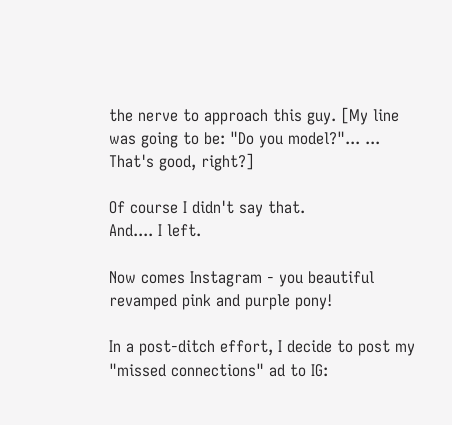the nerve to approach this guy. [My line was going to be: "Do you model?"... ... That's good, right?]

Of course I didn't say that.
And.... I left.

Now comes Instagram - you beautiful revamped pink and purple pony!

In a post-ditch effort, I decide to post my "missed connections" ad to IG: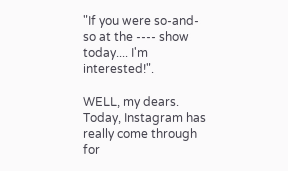"If you were so-and-so at the ---- show today.... I'm interested!".

WELL, my dears.
Today, Instagram has really come through for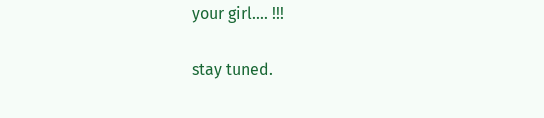your girl.... !!!

stay tuned.